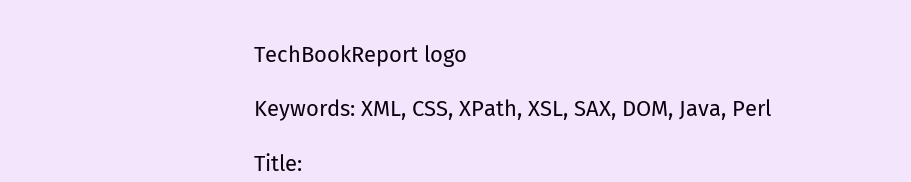TechBookReport logo

Keywords: XML, CSS, XPath, XSL, SAX, DOM, Java, Perl

Title: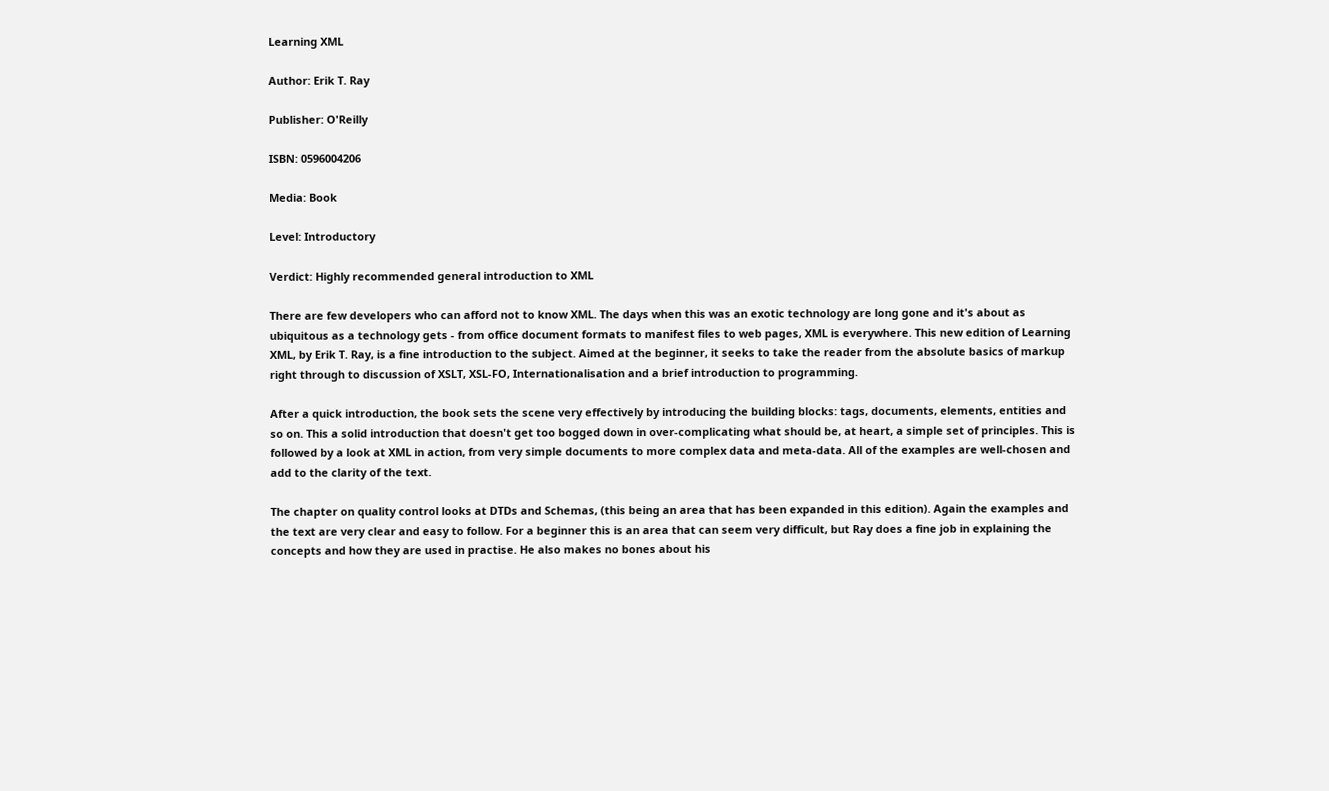Learning XML

Author: Erik T. Ray

Publisher: O'Reilly

ISBN: 0596004206

Media: Book

Level: Introductory

Verdict: Highly recommended general introduction to XML

There are few developers who can afford not to know XML. The days when this was an exotic technology are long gone and it's about as ubiquitous as a technology gets - from office document formats to manifest files to web pages, XML is everywhere. This new edition of Learning XML, by Erik T. Ray, is a fine introduction to the subject. Aimed at the beginner, it seeks to take the reader from the absolute basics of markup right through to discussion of XSLT, XSL-FO, Internationalisation and a brief introduction to programming.

After a quick introduction, the book sets the scene very effectively by introducing the building blocks: tags, documents, elements, entities and so on. This a solid introduction that doesn't get too bogged down in over-complicating what should be, at heart, a simple set of principles. This is followed by a look at XML in action, from very simple documents to more complex data and meta-data. All of the examples are well-chosen and add to the clarity of the text.

The chapter on quality control looks at DTDs and Schemas, (this being an area that has been expanded in this edition). Again the examples and the text are very clear and easy to follow. For a beginner this is an area that can seem very difficult, but Ray does a fine job in explaining the concepts and how they are used in practise. He also makes no bones about his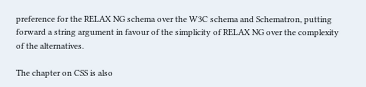preference for the RELAX NG schema over the W3C schema and Schematron, putting forward a string argument in favour of the simplicity of RELAX NG over the complexity of the alternatives.

The chapter on CSS is also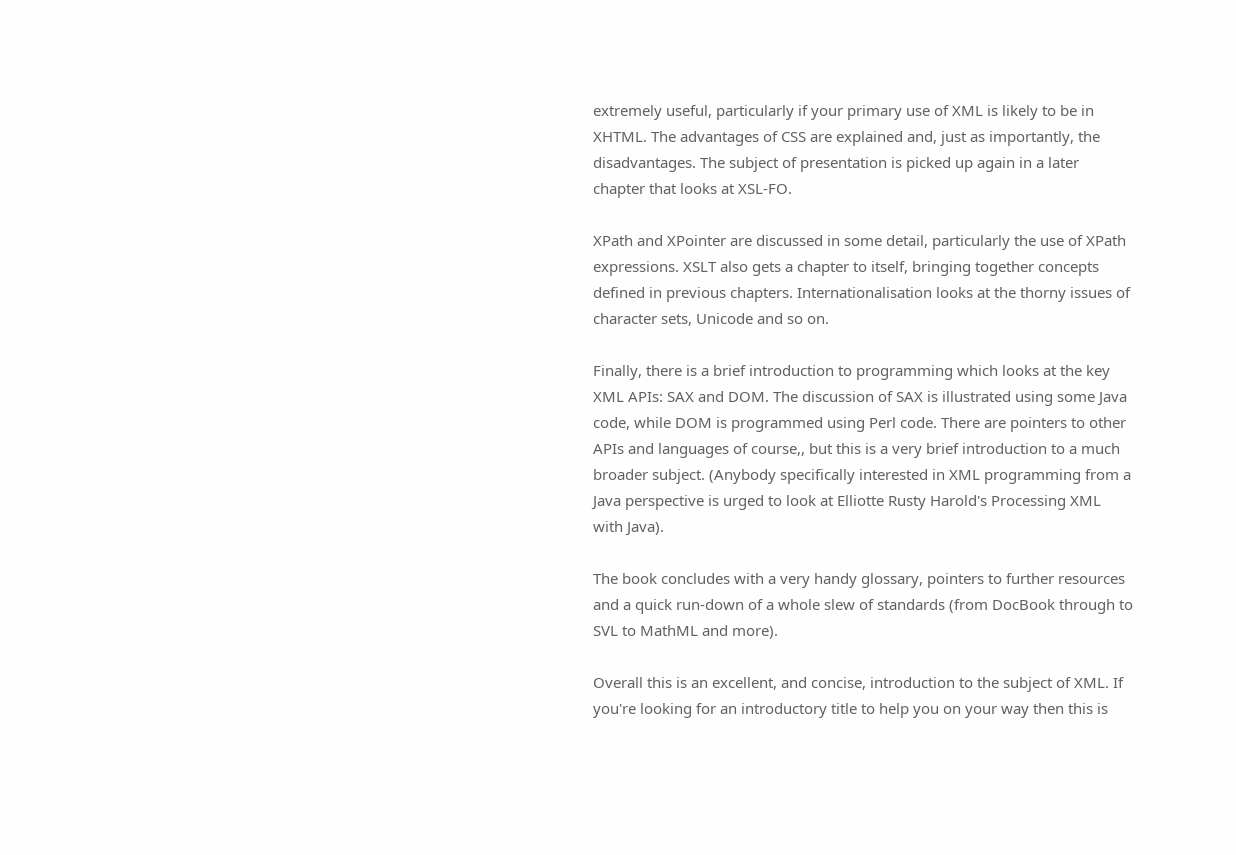extremely useful, particularly if your primary use of XML is likely to be in XHTML. The advantages of CSS are explained and, just as importantly, the disadvantages. The subject of presentation is picked up again in a later chapter that looks at XSL-FO.

XPath and XPointer are discussed in some detail, particularly the use of XPath expressions. XSLT also gets a chapter to itself, bringing together concepts defined in previous chapters. Internationalisation looks at the thorny issues of character sets, Unicode and so on.

Finally, there is a brief introduction to programming which looks at the key XML APIs: SAX and DOM. The discussion of SAX is illustrated using some Java code, while DOM is programmed using Perl code. There are pointers to other APIs and languages of course,, but this is a very brief introduction to a much broader subject. (Anybody specifically interested in XML programming from a Java perspective is urged to look at Elliotte Rusty Harold's Processing XML with Java).

The book concludes with a very handy glossary, pointers to further resources and a quick run-down of a whole slew of standards (from DocBook through to SVL to MathML and more).

Overall this is an excellent, and concise, introduction to the subject of XML. If you're looking for an introductory title to help you on your way then this is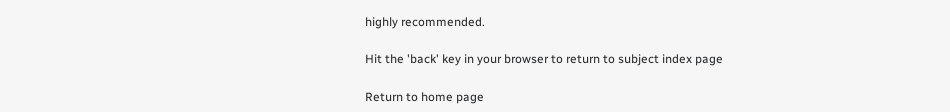highly recommended.

Hit the 'back' key in your browser to return to subject index page

Return to home page